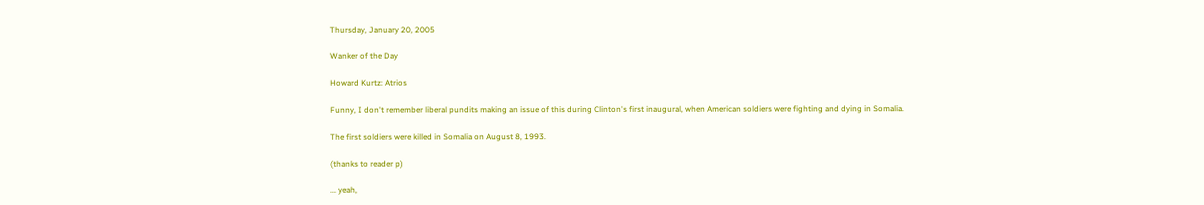Thursday, January 20, 2005

Wanker of the Day

Howard Kurtz: Atrios

Funny, I don't remember liberal pundits making an issue of this during Clinton's first inaugural, when American soldiers were fighting and dying in Somalia.

The first soldiers were killed in Somalia on August 8, 1993.

(thanks to reader p)

... yeah,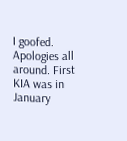I goofed. Apologies all around. First KIA was in January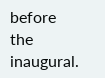before the inaugural.